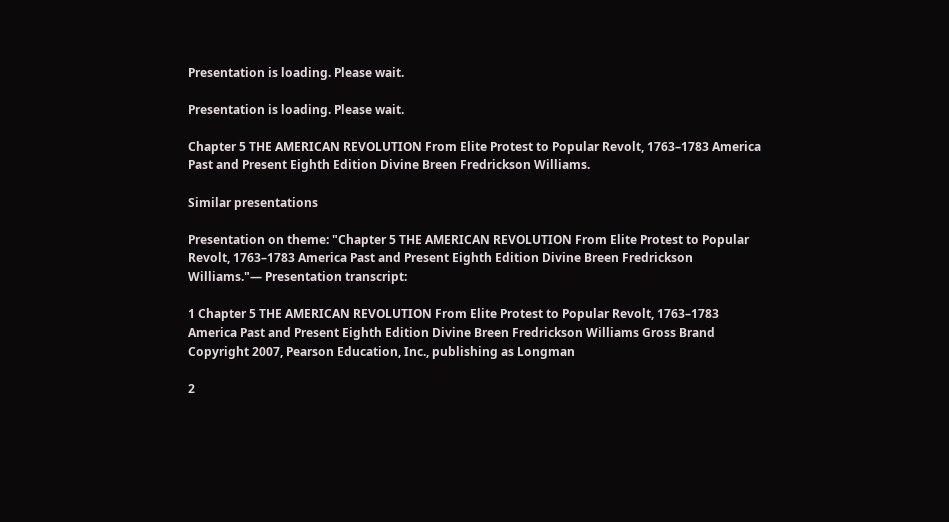Presentation is loading. Please wait.

Presentation is loading. Please wait.

Chapter 5 THE AMERICAN REVOLUTION From Elite Protest to Popular Revolt, 1763–1783 America Past and Present Eighth Edition Divine Breen Fredrickson Williams.

Similar presentations

Presentation on theme: "Chapter 5 THE AMERICAN REVOLUTION From Elite Protest to Popular Revolt, 1763–1783 America Past and Present Eighth Edition Divine Breen Fredrickson Williams."— Presentation transcript:

1 Chapter 5 THE AMERICAN REVOLUTION From Elite Protest to Popular Revolt, 1763–1783 America Past and Present Eighth Edition Divine Breen Fredrickson Williams Gross Brand Copyright 2007, Pearson Education, Inc., publishing as Longman

2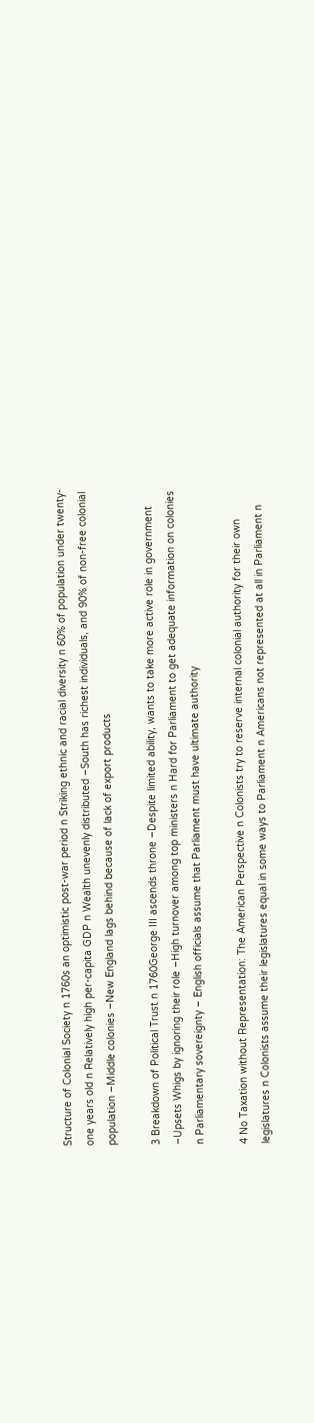Structure of Colonial Society n 1760s an optimistic post-war period n Striking ethnic and racial diversity n 60% of population under twenty-one years old n Relatively high per-capita GDP n Wealth unevenly distributed –South has richest individuals, and 90% of non-free colonial population –Middle colonies –New England lags behind because of lack of export products

3 Breakdown of Political Trust n 1760George III ascends throne –Despite limited ability, wants to take more active role in government –Upsets Whigs by ignoring their role –High turnover among top ministers n Hard for Parliament to get adequate information on colonies n Parliamentary sovereignty – English officials assume that Parliament must have ultimate authority

4 No Taxation without Representation: The American Perspective n Colonists try to reserve internal colonial authority for their own legislatures n Colonists assume their legislatures equal in some ways to Parliament n Americans not represented at all in Parliament n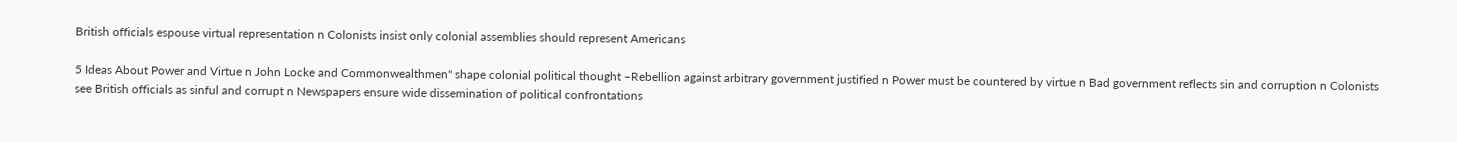British officials espouse virtual representation n Colonists insist only colonial assemblies should represent Americans

5 Ideas About Power and Virtue n John Locke and Commonwealthmen" shape colonial political thought –Rebellion against arbitrary government justified n Power must be countered by virtue n Bad government reflects sin and corruption n Colonists see British officials as sinful and corrupt n Newspapers ensure wide dissemination of political confrontations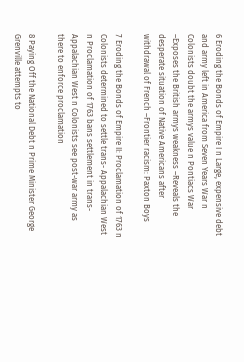6 Eroding the Bonds of Empire I n Large, expensive debt and army left in America from Seven Years War n Colonists doubt the armys value n Pontiacs War –Exposes the British armys weakness –Reveals the desperate situation of Native Americans after withdrawal of French –Frontier racism: Paxton Boys

7 Eroding the Bonds of Empire II: Proclamation of 1763 n Colonists determined to settle trans- Appalachian West n Proclamation of 1763 bans settlement in trans-Appalachian West n Colonists see post-war army as there to enforce proclamation

8 Paying Off the National Debt n Prime Minister George Grenville attempts to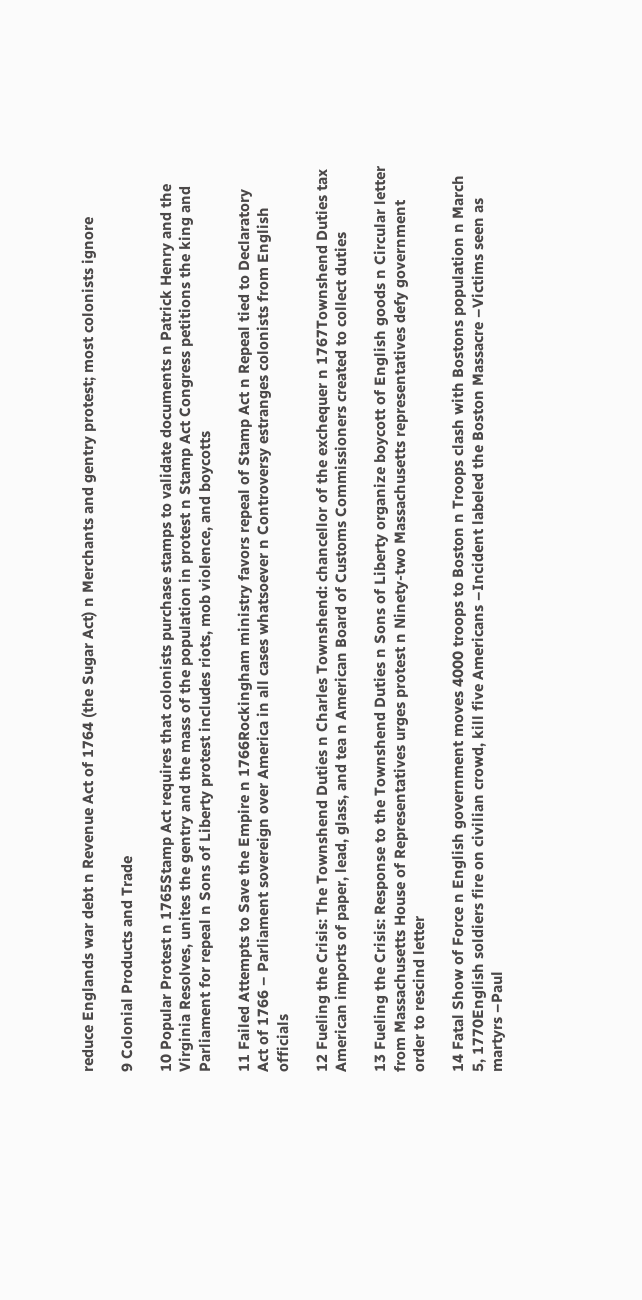reduce Englands war debt n Revenue Act of 1764 (the Sugar Act) n Merchants and gentry protest; most colonists ignore

9 Colonial Products and Trade

10 Popular Protest n 1765Stamp Act requires that colonists purchase stamps to validate documents n Patrick Henry and the Virginia Resolves, unites the gentry and the mass of the population in protest n Stamp Act Congress petitions the king and Parliament for repeal n Sons of Liberty protest includes riots, mob violence, and boycotts

11 Failed Attempts to Save the Empire n 1766Rockingham ministry favors repeal of Stamp Act n Repeal tied to Declaratory Act of 1766 – Parliament sovereign over America in all cases whatsoever n Controversy estranges colonists from English officials

12 Fueling the Crisis: The Townshend Duties n Charles Townshend: chancellor of the exchequer n 1767Townshend Duties tax American imports of paper, lead, glass, and tea n American Board of Customs Commissioners created to collect duties

13 Fueling the Crisis: Response to the Townshend Duties n Sons of Liberty organize boycott of English goods n Circular letter from Massachusetts House of Representatives urges protest n Ninety-two Massachusetts representatives defy government order to rescind letter

14 Fatal Show of Force n English government moves 4000 troops to Boston n Troops clash with Bostons population n March 5, 1770English soldiers fire on civilian crowd, kill five Americans –Incident labeled the Boston Massacre –Victims seen as martyrs –Paul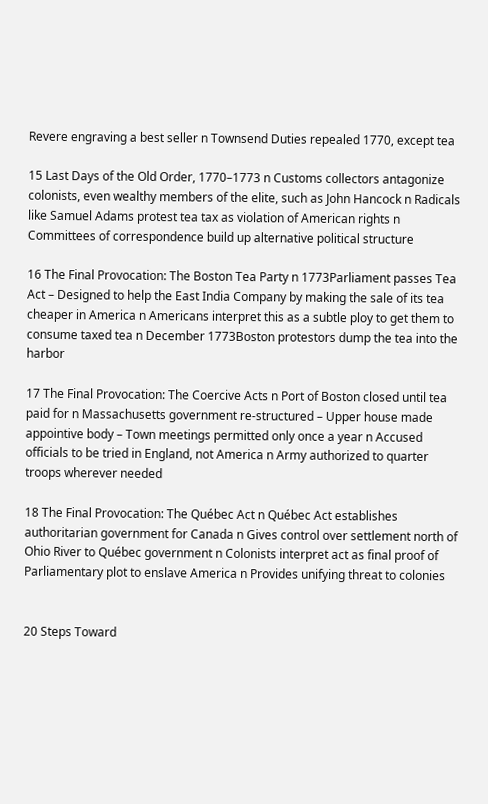Revere engraving a best seller n Townsend Duties repealed 1770, except tea

15 Last Days of the Old Order, 1770–1773 n Customs collectors antagonize colonists, even wealthy members of the elite, such as John Hancock n Radicals like Samuel Adams protest tea tax as violation of American rights n Committees of correspondence build up alternative political structure

16 The Final Provocation: The Boston Tea Party n 1773Parliament passes Tea Act – Designed to help the East India Company by making the sale of its tea cheaper in America n Americans interpret this as a subtle ploy to get them to consume taxed tea n December 1773Boston protestors dump the tea into the harbor

17 The Final Provocation: The Coercive Acts n Port of Boston closed until tea paid for n Massachusetts government re-structured – Upper house made appointive body – Town meetings permitted only once a year n Accused officials to be tried in England, not America n Army authorized to quarter troops wherever needed

18 The Final Provocation: The Québec Act n Québec Act establishes authoritarian government for Canada n Gives control over settlement north of Ohio River to Québec government n Colonists interpret act as final proof of Parliamentary plot to enslave America n Provides unifying threat to colonies


20 Steps Toward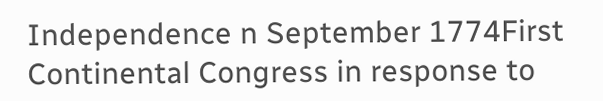Independence n September 1774First Continental Congress in response to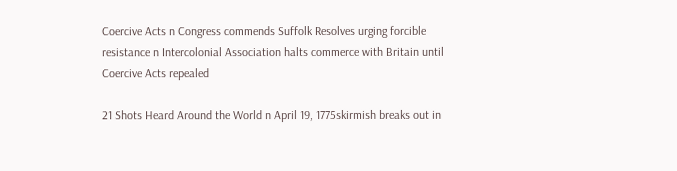Coercive Acts n Congress commends Suffolk Resolves urging forcible resistance n Intercolonial Association halts commerce with Britain until Coercive Acts repealed

21 Shots Heard Around the World n April 19, 1775skirmish breaks out in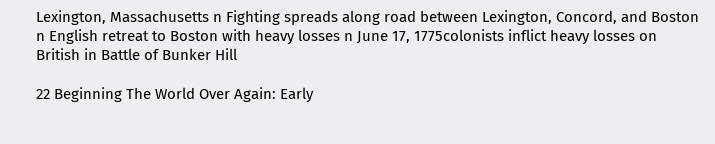Lexington, Massachusetts n Fighting spreads along road between Lexington, Concord, and Boston n English retreat to Boston with heavy losses n June 17, 1775colonists inflict heavy losses on British in Battle of Bunker Hill

22 Beginning The World Over Again: Early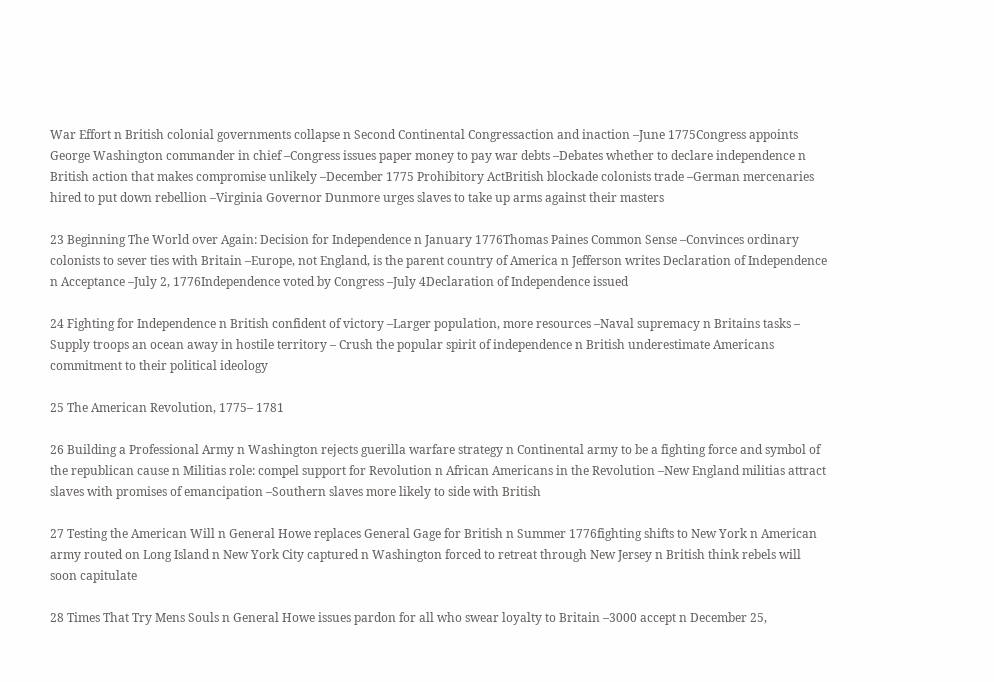War Effort n British colonial governments collapse n Second Continental Congressaction and inaction –June 1775Congress appoints George Washington commander in chief –Congress issues paper money to pay war debts –Debates whether to declare independence n British action that makes compromise unlikely –December 1775 Prohibitory ActBritish blockade colonists trade –German mercenaries hired to put down rebellion –Virginia Governor Dunmore urges slaves to take up arms against their masters

23 Beginning The World over Again: Decision for Independence n January 1776Thomas Paines Common Sense –Convinces ordinary colonists to sever ties with Britain –Europe, not England, is the parent country of America n Jefferson writes Declaration of Independence n Acceptance –July 2, 1776Independence voted by Congress –July 4Declaration of Independence issued

24 Fighting for Independence n British confident of victory –Larger population, more resources –Naval supremacy n Britains tasks – Supply troops an ocean away in hostile territory – Crush the popular spirit of independence n British underestimate Americans commitment to their political ideology

25 The American Revolution, 1775– 1781

26 Building a Professional Army n Washington rejects guerilla warfare strategy n Continental army to be a fighting force and symbol of the republican cause n Militias role: compel support for Revolution n African Americans in the Revolution –New England militias attract slaves with promises of emancipation –Southern slaves more likely to side with British

27 Testing the American Will n General Howe replaces General Gage for British n Summer 1776fighting shifts to New York n American army routed on Long Island n New York City captured n Washington forced to retreat through New Jersey n British think rebels will soon capitulate

28 Times That Try Mens Souls n General Howe issues pardon for all who swear loyalty to Britain –3000 accept n December 25,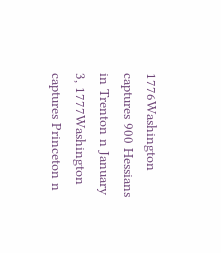1776Washington captures 900 Hessians in Trenton n January 3, 1777Washington captures Princeton n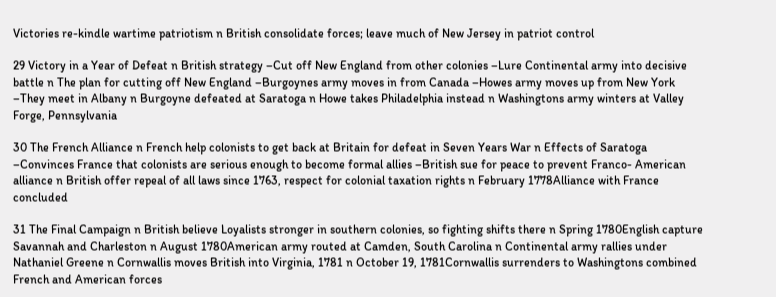Victories re-kindle wartime patriotism n British consolidate forces; leave much of New Jersey in patriot control

29 Victory in a Year of Defeat n British strategy –Cut off New England from other colonies –Lure Continental army into decisive battle n The plan for cutting off New England –Burgoynes army moves in from Canada –Howes army moves up from New York –They meet in Albany n Burgoyne defeated at Saratoga n Howe takes Philadelphia instead n Washingtons army winters at Valley Forge, Pennsylvania

30 The French Alliance n French help colonists to get back at Britain for defeat in Seven Years War n Effects of Saratoga –Convinces France that colonists are serious enough to become formal allies –British sue for peace to prevent Franco- American alliance n British offer repeal of all laws since 1763, respect for colonial taxation rights n February 1778Alliance with France concluded

31 The Final Campaign n British believe Loyalists stronger in southern colonies, so fighting shifts there n Spring 1780English capture Savannah and Charleston n August 1780American army routed at Camden, South Carolina n Continental army rallies under Nathaniel Greene n Cornwallis moves British into Virginia, 1781 n October 19, 1781Cornwallis surrenders to Washingtons combined French and American forces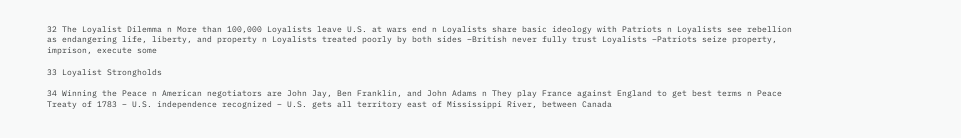32 The Loyalist Dilemma n More than 100,000 Loyalists leave U.S. at wars end n Loyalists share basic ideology with Patriots n Loyalists see rebellion as endangering life, liberty, and property n Loyalists treated poorly by both sides –British never fully trust Loyalists –Patriots seize property, imprison, execute some

33 Loyalist Strongholds

34 Winning the Peace n American negotiators are John Jay, Ben Franklin, and John Adams n They play France against England to get best terms n Peace Treaty of 1783 – U.S. independence recognized – U.S. gets all territory east of Mississippi River, between Canada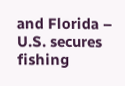and Florida – U.S. secures fishing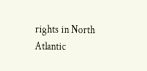rights in North Atlantic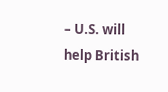– U.S. will help British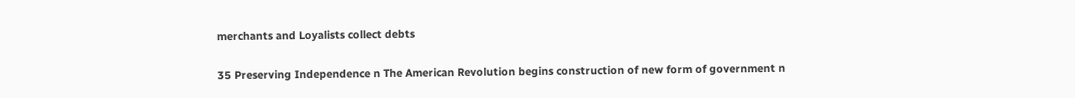merchants and Loyalists collect debts

35 Preserving Independence n The American Revolution begins construction of new form of government n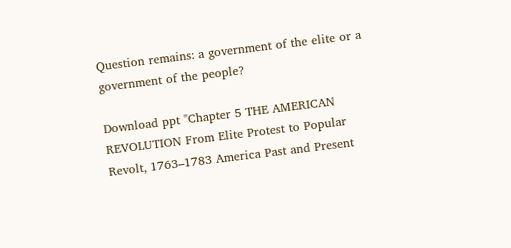Question remains: a government of the elite or a government of the people?

Download ppt "Chapter 5 THE AMERICAN REVOLUTION From Elite Protest to Popular Revolt, 1763–1783 America Past and Present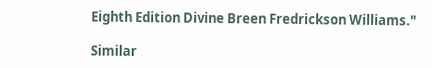Eighth Edition Divine Breen Fredrickson Williams."

Similar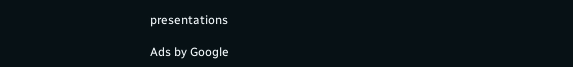presentations

Ads by Google